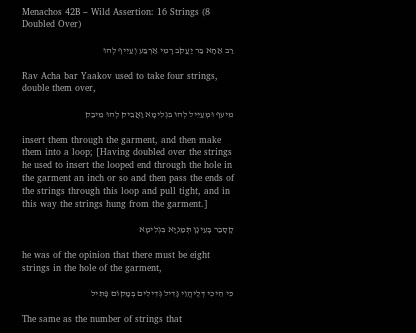Menachos 42B – Wild Assertion: 16 Strings (8 Doubled Over)

רַב אַחָא בַּר יַעֲקֹב רָמִי אַרְבַּע וְעַיִיף לְהוּ

Rav Acha bar Yaakov used to take four strings, double them over,

מיעף וּמְעַיֵּיל לְהוּ בִּגְלִימָא וַאֲבֵיק לְהוּ מֵיבַק

insert them through the garment, and then make them into a loop; [Having doubled over the strings he used to insert the looped end through the hole in the garment an inch or so and then pass the ends of the strings through this loop and pull tight, and in this way the strings hung from the garment.]

קָסָבַר בָּעֵינָן תְּמַנְיָא בִּגְלִימָא

he was of the opinion that there must be eight strings in the hole of the garment,

כִּי הֵיכִי דְּלֶיהֱוֵי גָּדִיל גְּדִילִים בְּמָקוֹם פָּתִיל

The same as the number of strings that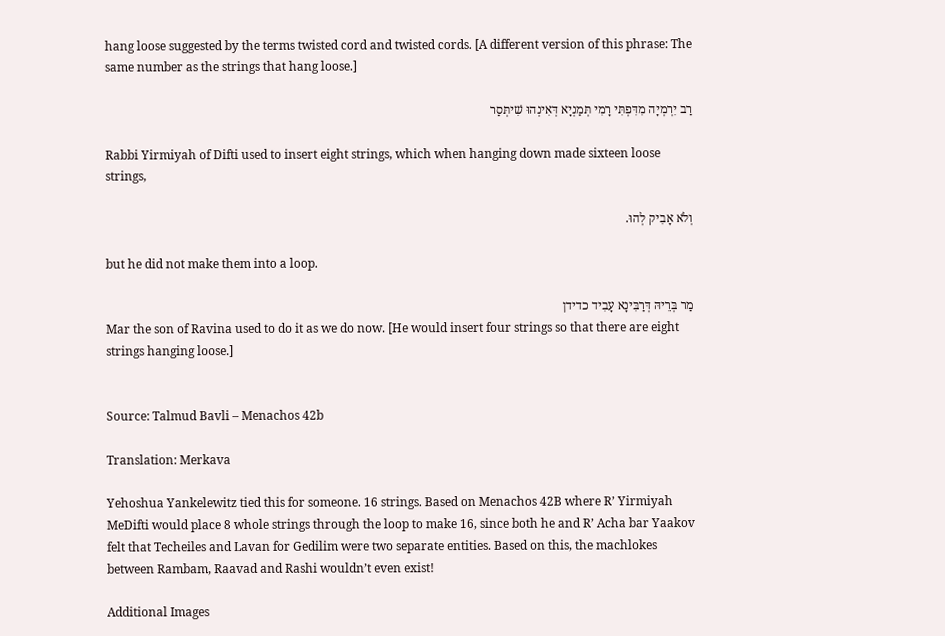hang loose suggested by the terms twisted cord and twisted cords. [A different version of this phrase: The same number as the strings that hang loose.]

רַב יִרְמְיָה מִדִּפְתִּי רָמִי תְּמַנְיָא דְּאִינְהוּ שִׁיתְּסַר

Rabbi Yirmiyah of Difti used to insert eight strings, which when hanging down made sixteen loose strings,

וְלֹא אָבִיק לְהוּ.

but he did not make them into a loop.

מַר בְּרֵיהּ דְּרַבִּינָא עָבִיד כדידן
Mar the son of Ravina used to do it as we do now. [He would insert four strings so that there are eight strings hanging loose.]


Source: Talmud Bavli – Menachos 42b

Translation: Merkava

Yehoshua Yankelewitz tied this for someone. 16 strings. Based on Menachos 42B where R’ Yirmiyah MeDifti would place 8 whole strings through the loop to make 16, since both he and R’ Acha bar Yaakov felt that Techeiles and Lavan for Gedilim were two separate entities. Based on this, the machlokes between Rambam, Raavad and Rashi wouldn’t even exist!

Additional Images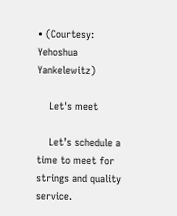• (Courtesy: Yehoshua Yankelewitz)

    Let's meet

    Let’s schedule a time to meet for strings and quality service.